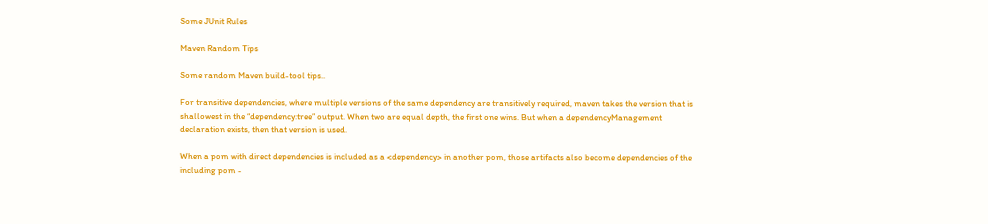Some JUnit Rules

Maven Random Tips

Some random Maven build-tool tips..

For transitive dependencies, where multiple versions of the same dependency are transitively required, maven takes the version that is shallowest in the “dependency:tree” output. When two are equal depth, the first one wins. But when a dependencyManagement declaration exists, then that version is used.

When a pom with direct dependencies is included as a <dependency> in another pom, those artifacts also become dependencies of the including pom -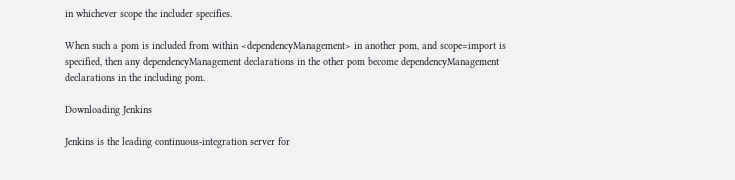in whichever scope the includer specifies.

When such a pom is included from within <dependencyManagement> in another pom, and scope=import is specified, then any dependencyManagement declarations in the other pom become dependencyManagement declarations in the including pom.

Downloading Jenkins

Jenkins is the leading continuous-integration server for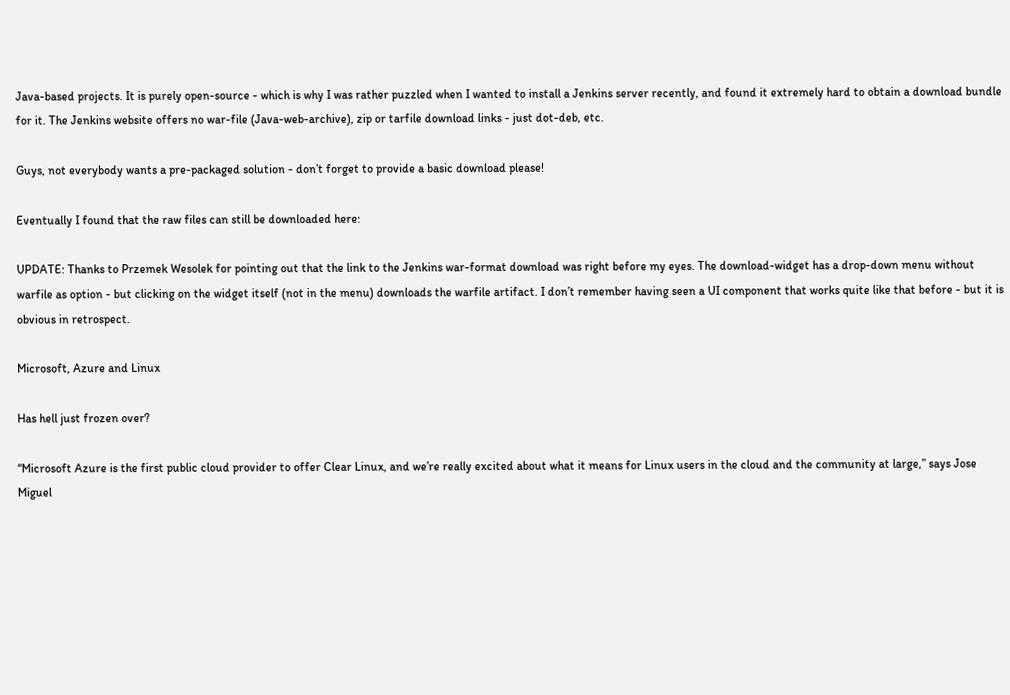Java-based projects. It is purely open-source - which is why I was rather puzzled when I wanted to install a Jenkins server recently, and found it extremely hard to obtain a download bundle for it. The Jenkins website offers no war-file (Java-web-archive), zip or tarfile download links - just dot-deb, etc.

Guys, not everybody wants a pre-packaged solution - don’t forget to provide a basic download please!

Eventually I found that the raw files can still be downloaded here:

UPDATE: Thanks to Przemek Wesolek for pointing out that the link to the Jenkins war-format download was right before my eyes. The download-widget has a drop-down menu without warfile as option - but clicking on the widget itself (not in the menu) downloads the warfile artifact. I don’t remember having seen a UI component that works quite like that before - but it is obvious in retrospect.

Microsoft, Azure and Linux

Has hell just frozen over?

“Microsoft Azure is the first public cloud provider to offer Clear Linux, and we’re really excited about what it means for Linux users in the cloud and the community at large,” says Jose Miguel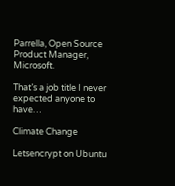Parrella, Open Source Product Manager, Microsoft.

That’s a job title I never expected anyone to have…

Climate Change

Letsencrypt on Ubuntu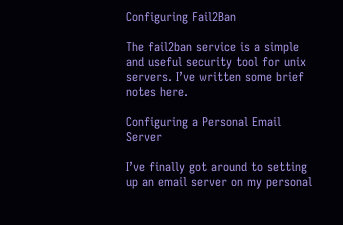Configuring Fail2Ban

The fail2ban service is a simple and useful security tool for unix servers. I’ve written some brief notes here.

Configuring a Personal Email Server

I’ve finally got around to setting up an email server on my personal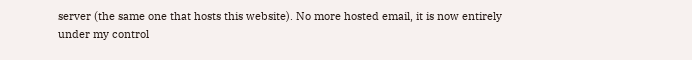server (the same one that hosts this website). No more hosted email, it is now entirely under my control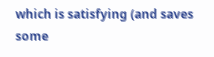which is satisfying (and saves some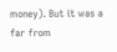money). But it was a far from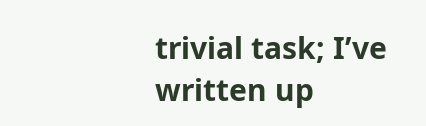trivial task; I’ve written up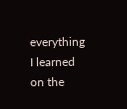everything I learned on the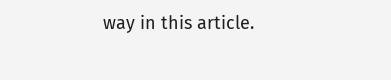way in this article.